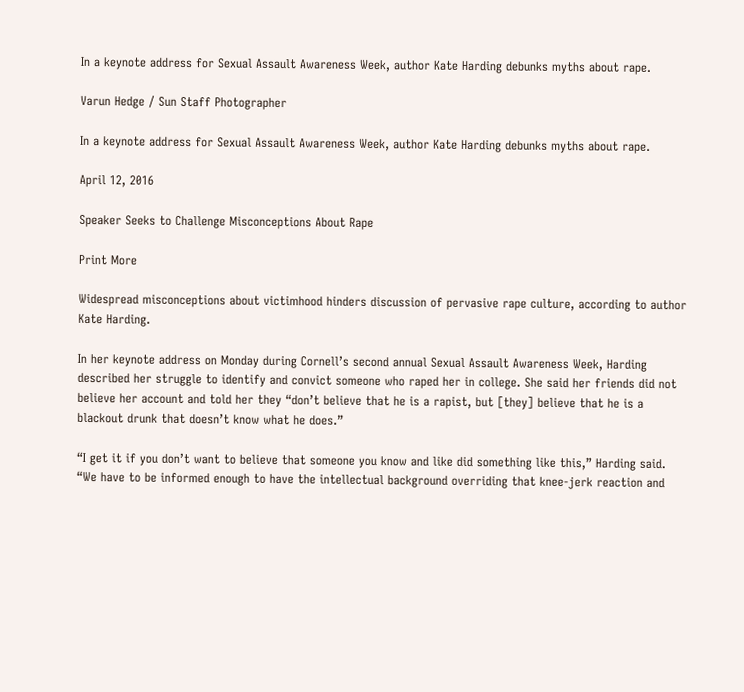In a keynote address for Sexual Assault Awareness Week, author Kate Harding debunks myths about rape.

Varun Hedge / Sun Staff Photographer

In a keynote address for Sexual Assault Awareness Week, author Kate Harding debunks myths about rape.

April 12, 2016

Speaker Seeks to Challenge Misconceptions About Rape

Print More

Widespread misconceptions about victimhood hinders discussion of pervasive rape culture, according to author Kate Harding.

In her keynote address on Monday during Cornell’s second annual Sexual Assault Awareness Week, Harding described her struggle to identify and convict someone who raped her in college. She said her friends did not believe her account and told her they “don’t believe that he is a rapist, but [they] believe that he is a blackout drunk that doesn’t know what he does.”

“I get it if you don’t want to believe that someone you know and like did something like this,” Harding said. “We have to be informed enough to have the intellectual background overriding that knee-jerk reaction and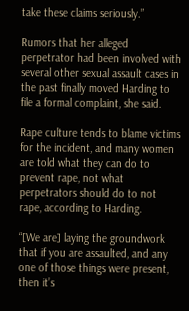take these claims seriously.”

Rumors that her alleged perpetrator had been involved with several other sexual assault cases in the past finally moved Harding to file a formal complaint, she said.

Rape culture tends to blame victims for the incident, and many women are told what they can do to prevent rape, not what perpetrators should do to not rape, according to Harding.

“[We are] laying the groundwork that if you are assaulted, and any one of those things were present, then it’s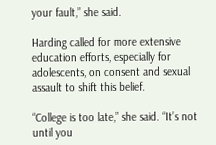your fault,” she said.

Harding called for more extensive education efforts, especially for adolescents, on consent and sexual assault to shift this belief.

“College is too late,” she said. “It’s not until you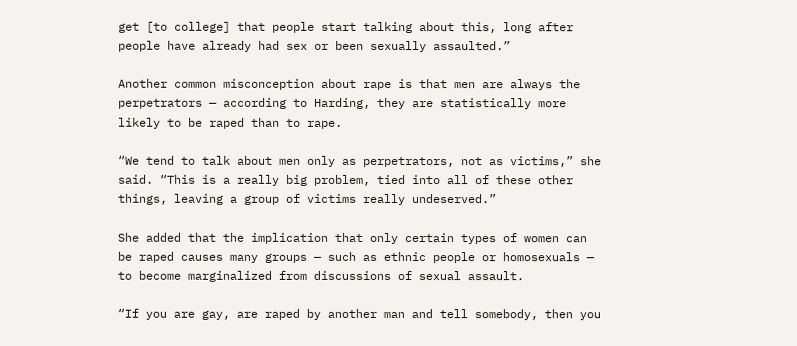get [to college] that people start talking about this, long after people have already had sex or been sexually assaulted.”

Another common misconception about rape is that men are always the perpetrators — according to Harding, they are statistically more likely to be raped than to rape.

“We tend to talk about men only as perpetrators, not as victims,” she said. “This is a really big problem, tied into all of these other things, leaving a group of victims really undeserved.”

She added that the implication that only certain types of women can be raped causes many groups — such as ethnic people or homosexuals — to become marginalized from discussions of sexual assault.

“If you are gay, are raped by another man and tell somebody, then you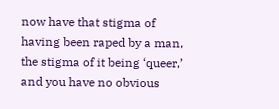now have that stigma of having been raped by a man, the stigma of it being ‘queer,’ and you have no obvious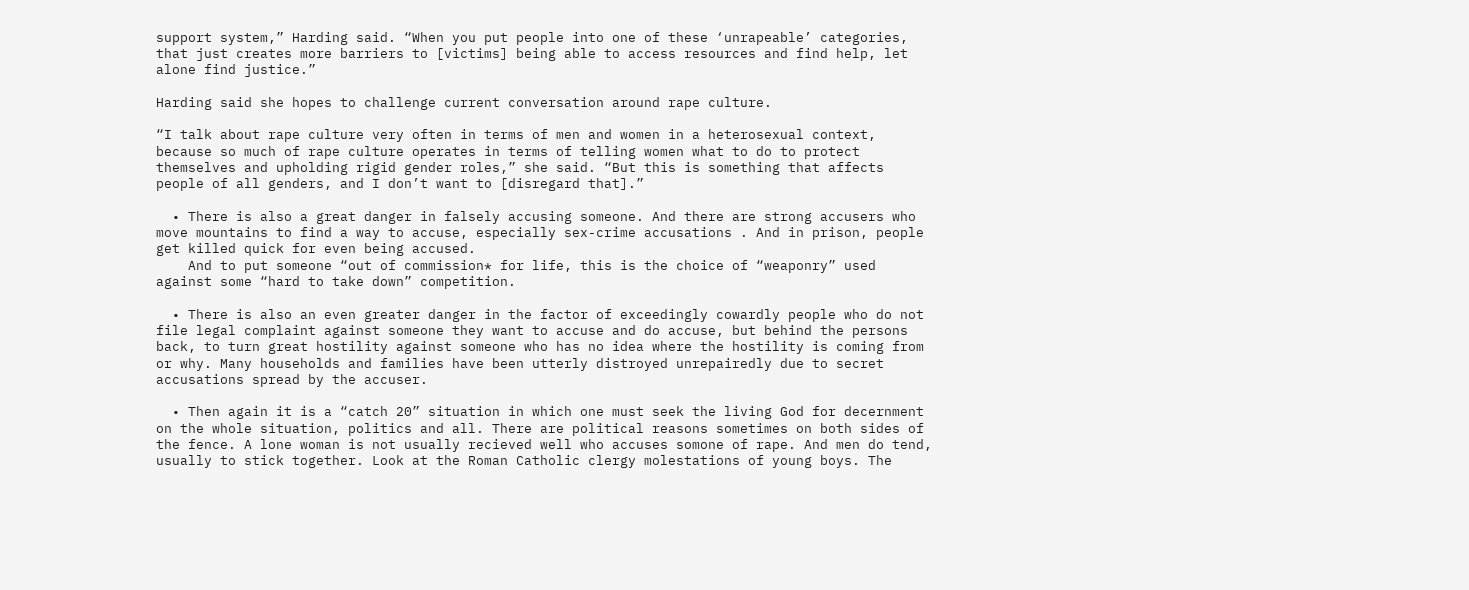support system,” Harding said. “When you put people into one of these ‘unrapeable’ categories, that just creates more barriers to [victims] being able to access resources and find help, let alone find justice.”

Harding said she hopes to challenge current conversation around rape culture.

“I talk about rape culture very often in terms of men and women in a heterosexual context, because so much of rape culture operates in terms of telling women what to do to protect themselves and upholding rigid gender roles,” she said. “But this is something that affects people of all genders, and I don’t want to [disregard that].”

  • There is also a great danger in falsely accusing someone. And there are strong accusers who move mountains to find a way to accuse, especially sex-crime accusations . And in prison, people get killed quick for even being accused.
    And to put someone “out of commission* for life, this is the choice of “weaponry” used against some “hard to take down” competition.

  • There is also an even greater danger in the factor of exceedingly cowardly people who do not file legal complaint against someone they want to accuse and do accuse, but behind the persons back, to turn great hostility against someone who has no idea where the hostility is coming from or why. Many households and families have been utterly distroyed unrepairedly due to secret accusations spread by the accuser.

  • Then again it is a “catch 20” situation in which one must seek the living God for decernment on the whole situation, politics and all. There are political reasons sometimes on both sides of the fence. A lone woman is not usually recieved well who accuses somone of rape. And men do tend, usually to stick together. Look at the Roman Catholic clergy molestations of young boys. The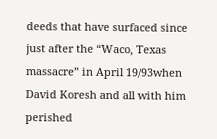deeds that have surfaced since just after the “Waco, Texas massacre” in April 19/93when David Koresh and all with him perished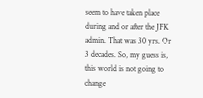seem to have taken place during and or after the JFK admin. That was 30 yrs. Or 3 decades. So, my guess is, this world is not going to change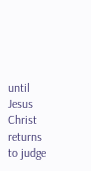until Jesus Christ returns to judge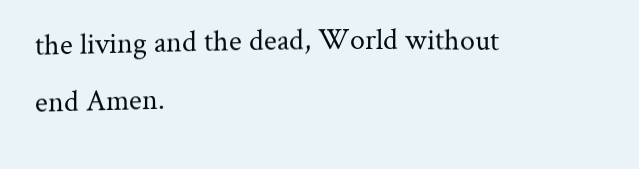the living and the dead, World without end Amen.